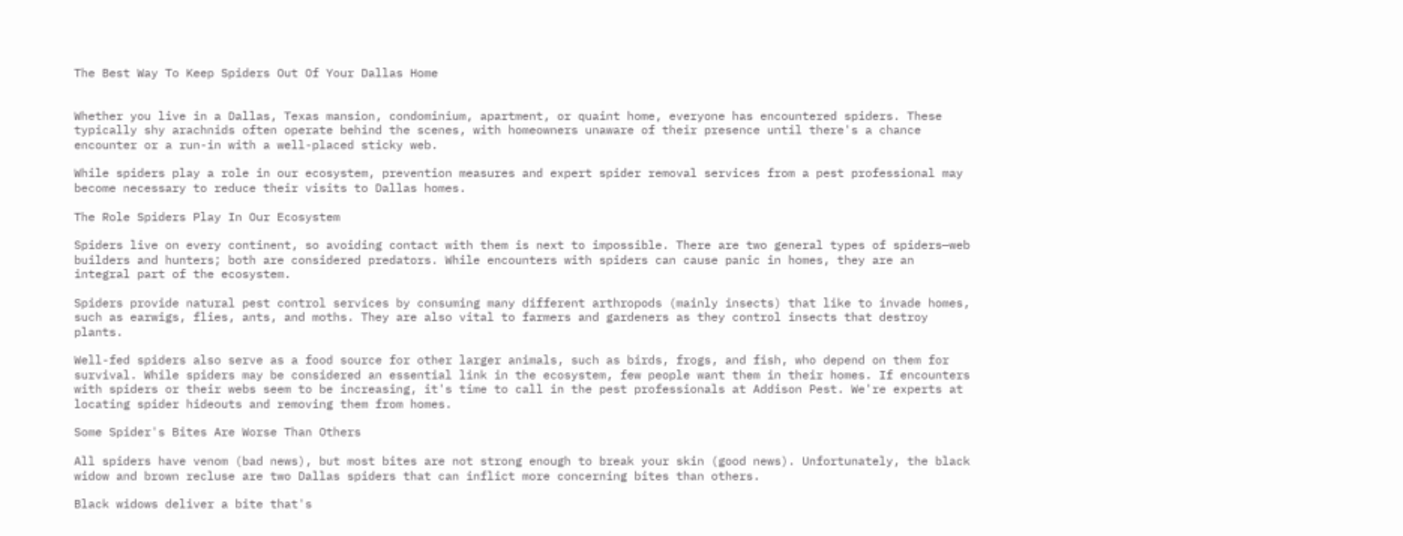The Best Way To Keep Spiders Out Of Your Dallas Home


Whether you live in a Dallas, Texas mansion, condominium, apartment, or quaint home, everyone has encountered spiders. These typically shy arachnids often operate behind the scenes, with homeowners unaware of their presence until there's a chance encounter or a run-in with a well-placed sticky web.

While spiders play a role in our ecosystem, prevention measures and expert spider removal services from a pest professional may become necessary to reduce their visits to Dallas homes.

The Role Spiders Play In Our Ecosystem

Spiders live on every continent, so avoiding contact with them is next to impossible. There are two general types of spiders—web builders and hunters; both are considered predators. While encounters with spiders can cause panic in homes, they are an integral part of the ecosystem.

Spiders provide natural pest control services by consuming many different arthropods (mainly insects) that like to invade homes, such as earwigs, flies, ants, and moths. They are also vital to farmers and gardeners as they control insects that destroy plants.

Well-fed spiders also serve as a food source for other larger animals, such as birds, frogs, and fish, who depend on them for survival. While spiders may be considered an essential link in the ecosystem, few people want them in their homes. If encounters with spiders or their webs seem to be increasing, it's time to call in the pest professionals at Addison Pest. We're experts at locating spider hideouts and removing them from homes.

Some Spider's Bites Are Worse Than Others

All spiders have venom (bad news), but most bites are not strong enough to break your skin (good news). Unfortunately, the black widow and brown recluse are two Dallas spiders that can inflict more concerning bites than others.

Black widows deliver a bite that's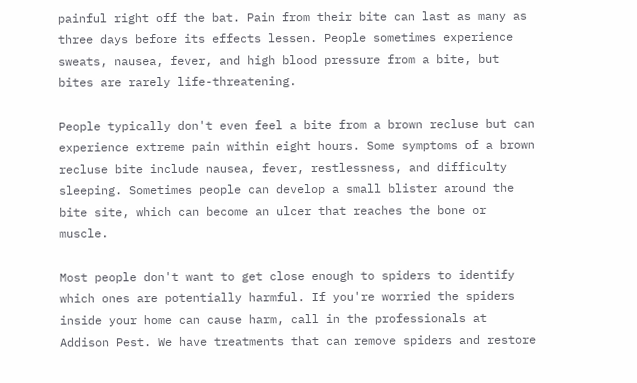painful right off the bat. Pain from their bite can last as many as three days before its effects lessen. People sometimes experience sweats, nausea, fever, and high blood pressure from a bite, but bites are rarely life-threatening.

People typically don't even feel a bite from a brown recluse but can experience extreme pain within eight hours. Some symptoms of a brown recluse bite include nausea, fever, restlessness, and difficulty sleeping. Sometimes people can develop a small blister around the bite site, which can become an ulcer that reaches the bone or muscle.

Most people don't want to get close enough to spiders to identify which ones are potentially harmful. If you're worried the spiders inside your home can cause harm, call in the professionals at Addison Pest. We have treatments that can remove spiders and restore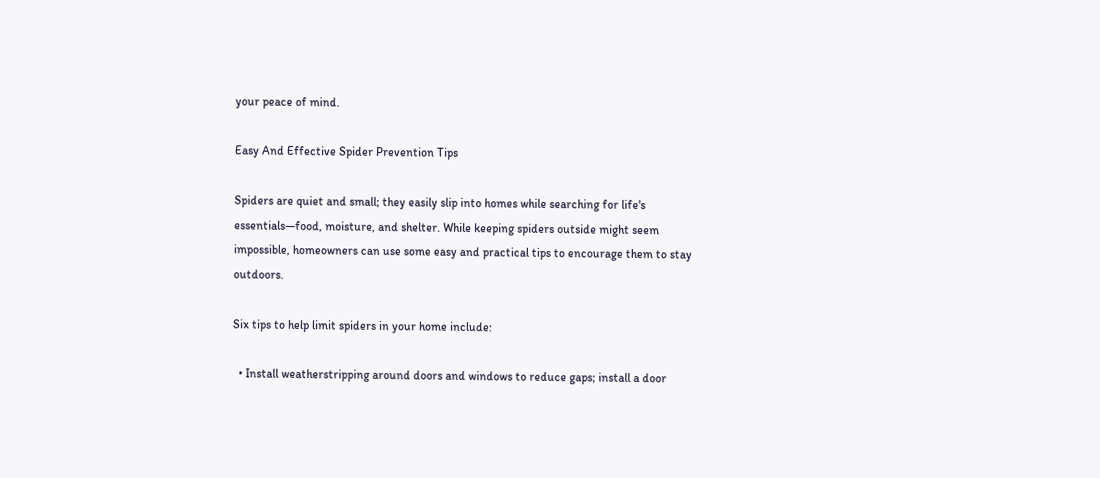your peace of mind.

Easy And Effective Spider Prevention Tips

Spiders are quiet and small; they easily slip into homes while searching for life's essentials—food, moisture, and shelter. While keeping spiders outside might seem impossible, homeowners can use some easy and practical tips to encourage them to stay outdoors.

Six tips to help limit spiders in your home include:

  • Install weatherstripping around doors and windows to reduce gaps; install a door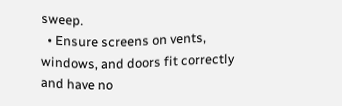sweep.
  • Ensure screens on vents, windows, and doors fit correctly and have no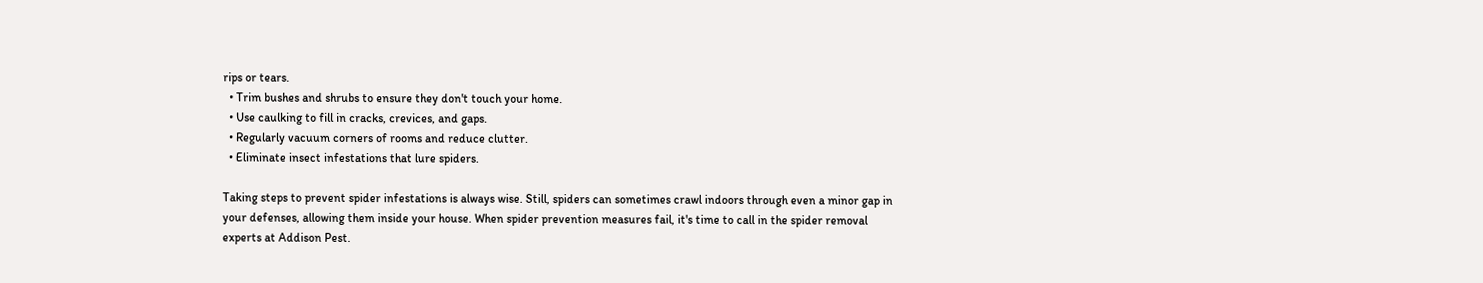rips or tears.
  • Trim bushes and shrubs to ensure they don't touch your home.
  • Use caulking to fill in cracks, crevices, and gaps.
  • Regularly vacuum corners of rooms and reduce clutter.
  • Eliminate insect infestations that lure spiders.

Taking steps to prevent spider infestations is always wise. Still, spiders can sometimes crawl indoors through even a minor gap in your defenses, allowing them inside your house. When spider prevention measures fail, it's time to call in the spider removal experts at Addison Pest.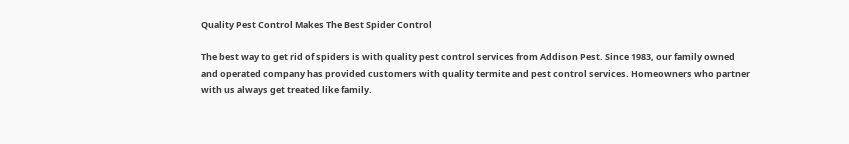Quality Pest Control Makes The Best Spider Control

The best way to get rid of spiders is with quality pest control services from Addison Pest. Since 1983, our family owned and operated company has provided customers with quality termite and pest control services. Homeowners who partner with us always get treated like family.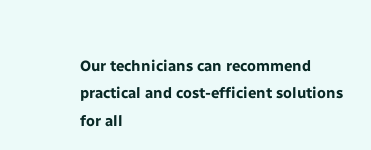Our technicians can recommend practical and cost-efficient solutions for all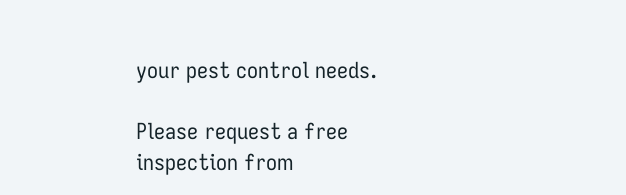your pest control needs.

Please request a free inspection from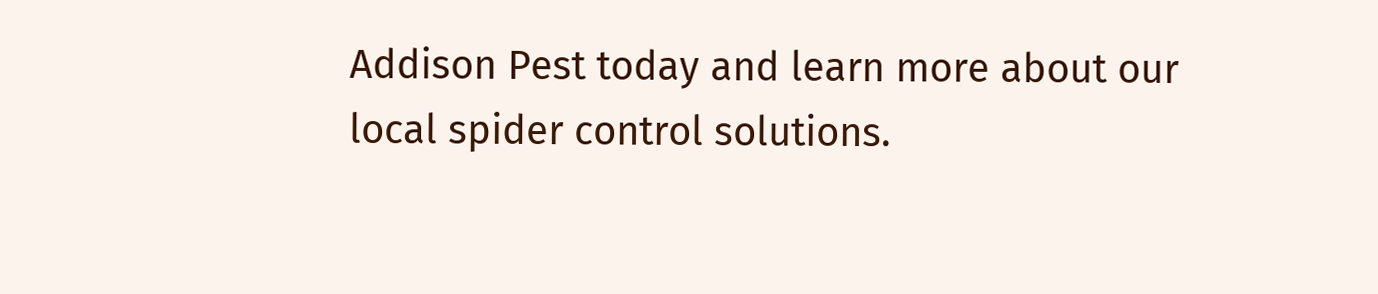Addison Pest today and learn more about our local spider control solutions.